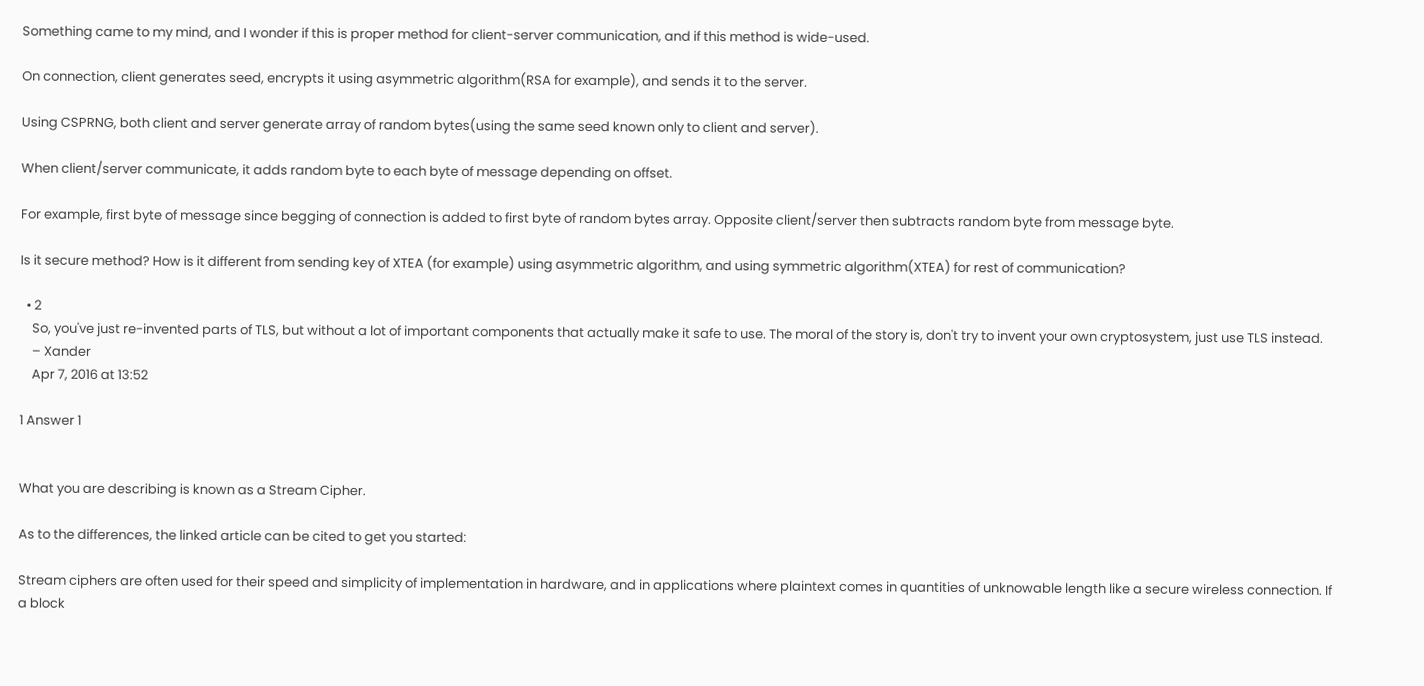Something came to my mind, and I wonder if this is proper method for client-server communication, and if this method is wide-used.

On connection, client generates seed, encrypts it using asymmetric algorithm(RSA for example), and sends it to the server.

Using CSPRNG, both client and server generate array of random bytes(using the same seed known only to client and server).

When client/server communicate, it adds random byte to each byte of message depending on offset.

For example, first byte of message since begging of connection is added to first byte of random bytes array. Opposite client/server then subtracts random byte from message byte.

Is it secure method? How is it different from sending key of XTEA (for example) using asymmetric algorithm, and using symmetric algorithm(XTEA) for rest of communication?

  • 2
    So, you've just re-invented parts of TLS, but without a lot of important components that actually make it safe to use. The moral of the story is, don't try to invent your own cryptosystem, just use TLS instead.
    – Xander
    Apr 7, 2016 at 13:52

1 Answer 1


What you are describing is known as a Stream Cipher.

As to the differences, the linked article can be cited to get you started:

Stream ciphers are often used for their speed and simplicity of implementation in hardware, and in applications where plaintext comes in quantities of unknowable length like a secure wireless connection. If a block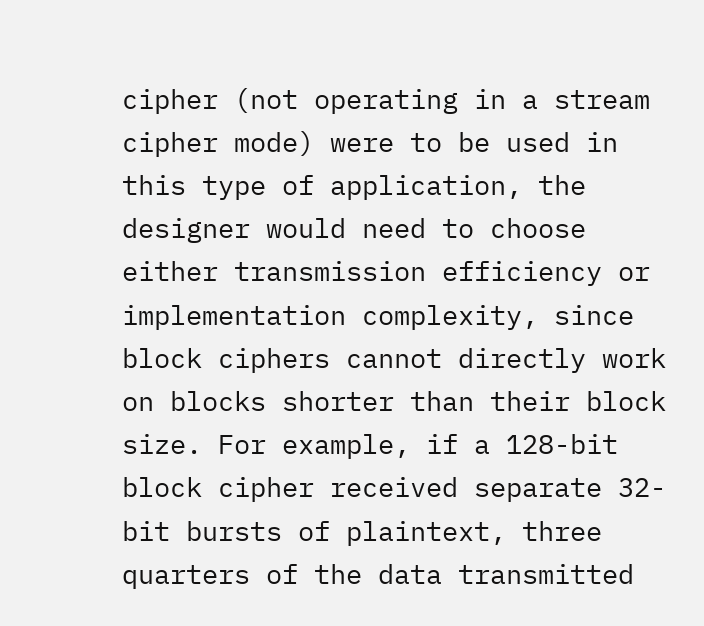cipher (not operating in a stream cipher mode) were to be used in this type of application, the designer would need to choose either transmission efficiency or implementation complexity, since block ciphers cannot directly work on blocks shorter than their block size. For example, if a 128-bit block cipher received separate 32-bit bursts of plaintext, three quarters of the data transmitted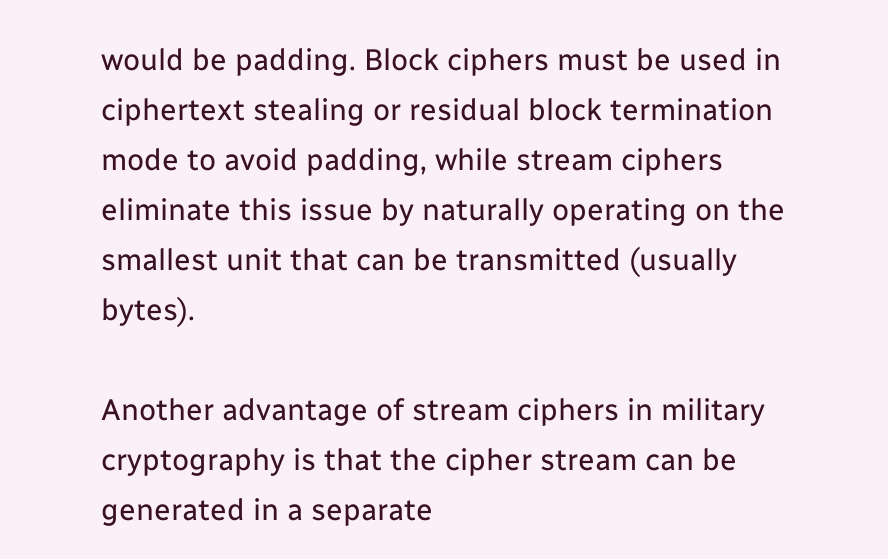would be padding. Block ciphers must be used in ciphertext stealing or residual block termination mode to avoid padding, while stream ciphers eliminate this issue by naturally operating on the smallest unit that can be transmitted (usually bytes).

Another advantage of stream ciphers in military cryptography is that the cipher stream can be generated in a separate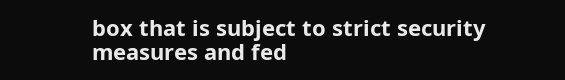box that is subject to strict security measures and fed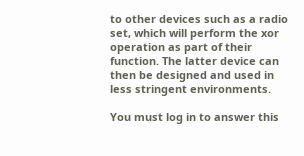to other devices such as a radio set, which will perform the xor operation as part of their function. The latter device can then be designed and used in less stringent environments.

You must log in to answer this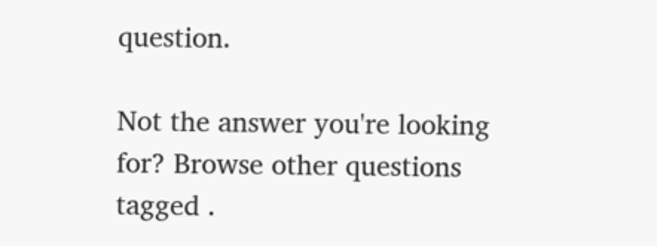question.

Not the answer you're looking for? Browse other questions tagged .